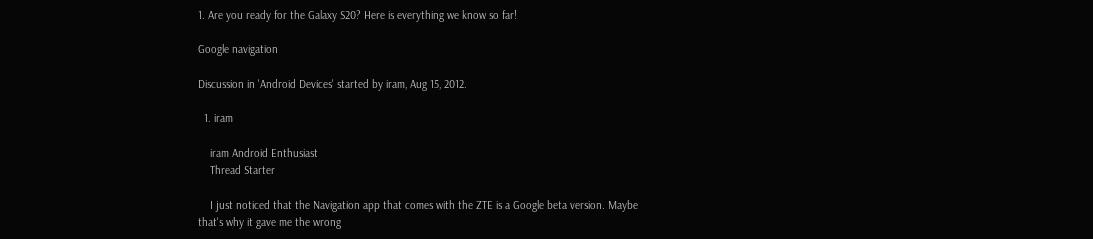1. Are you ready for the Galaxy S20? Here is everything we know so far!

Google navigation

Discussion in 'Android Devices' started by iram, Aug 15, 2012.

  1. iram

    iram Android Enthusiast
    Thread Starter

    I just noticed that the Navigation app that comes with the ZTE is a Google beta version. Maybe that's why it gave me the wrong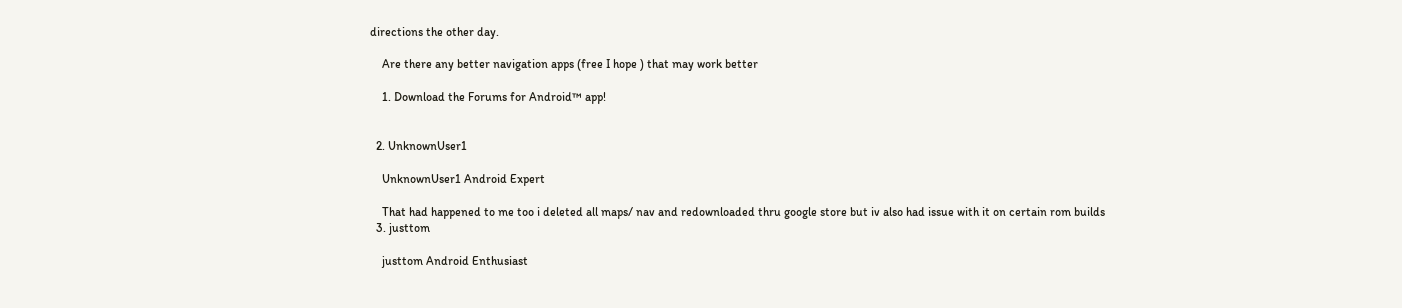directions the other day.

    Are there any better navigation apps (free I hope ) that may work better

    1. Download the Forums for Android™ app!


  2. UnknownUser1

    UnknownUser1 Android Expert

    That had happened to me too i deleted all maps/ nav and redownloaded thru google store but iv also had issue with it on certain rom builds
  3. justtom

    justtom Android Enthusiast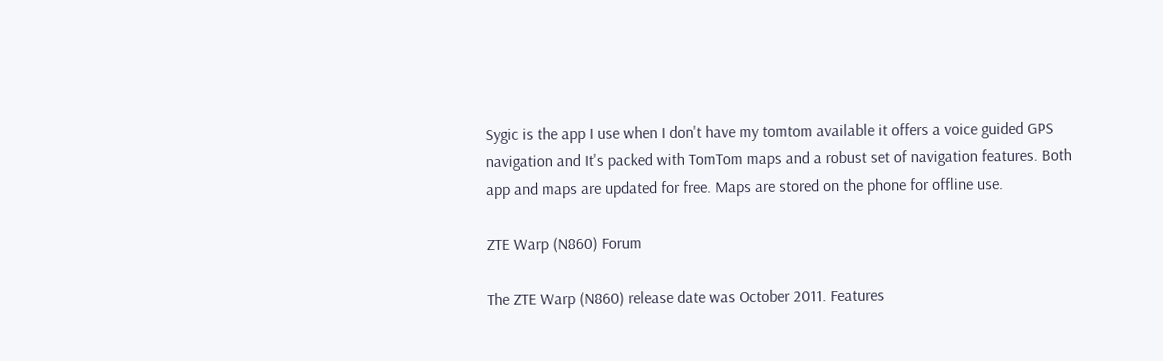Sygic is the app I use when I don't have my tomtom available it offers a voice guided GPS navigation and It's packed with TomTom maps and a robust set of navigation features. Both app and maps are updated for free. Maps are stored on the phone for offline use.

ZTE Warp (N860) Forum

The ZTE Warp (N860) release date was October 2011. Features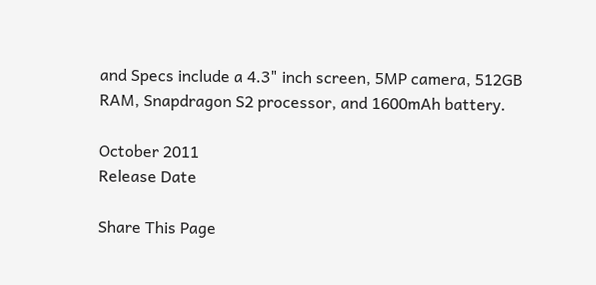and Specs include a 4.3" inch screen, 5MP camera, 512GB RAM, Snapdragon S2 processor, and 1600mAh battery.

October 2011
Release Date

Share This Page